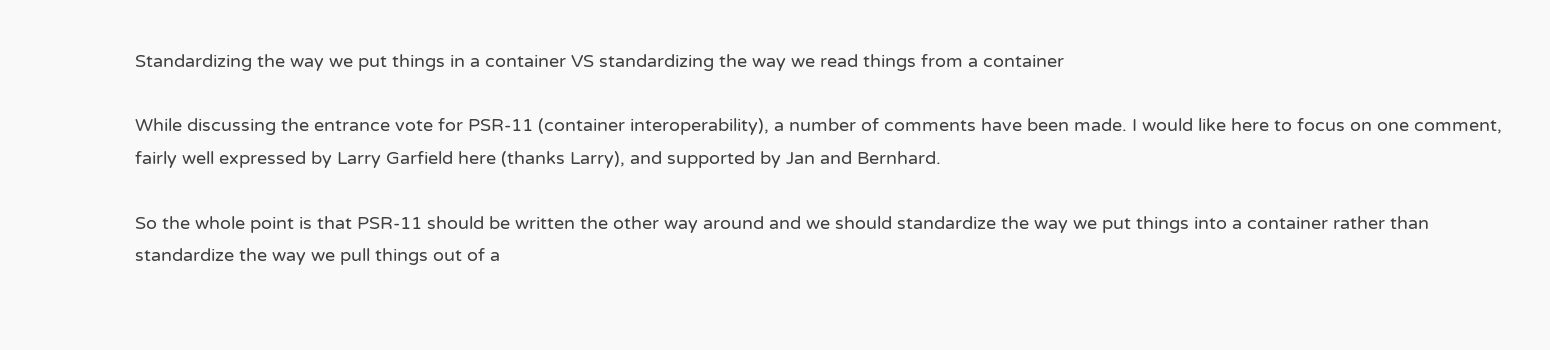Standardizing the way we put things in a container VS standardizing the way we read things from a container

While discussing the entrance vote for PSR-11 (container interoperability), a number of comments have been made. I would like here to focus on one comment, fairly well expressed by Larry Garfield here (thanks Larry), and supported by Jan and Bernhard.

So the whole point is that PSR-11 should be written the other way around and we should standardize the way we put things into a container rather than standardize the way we pull things out of a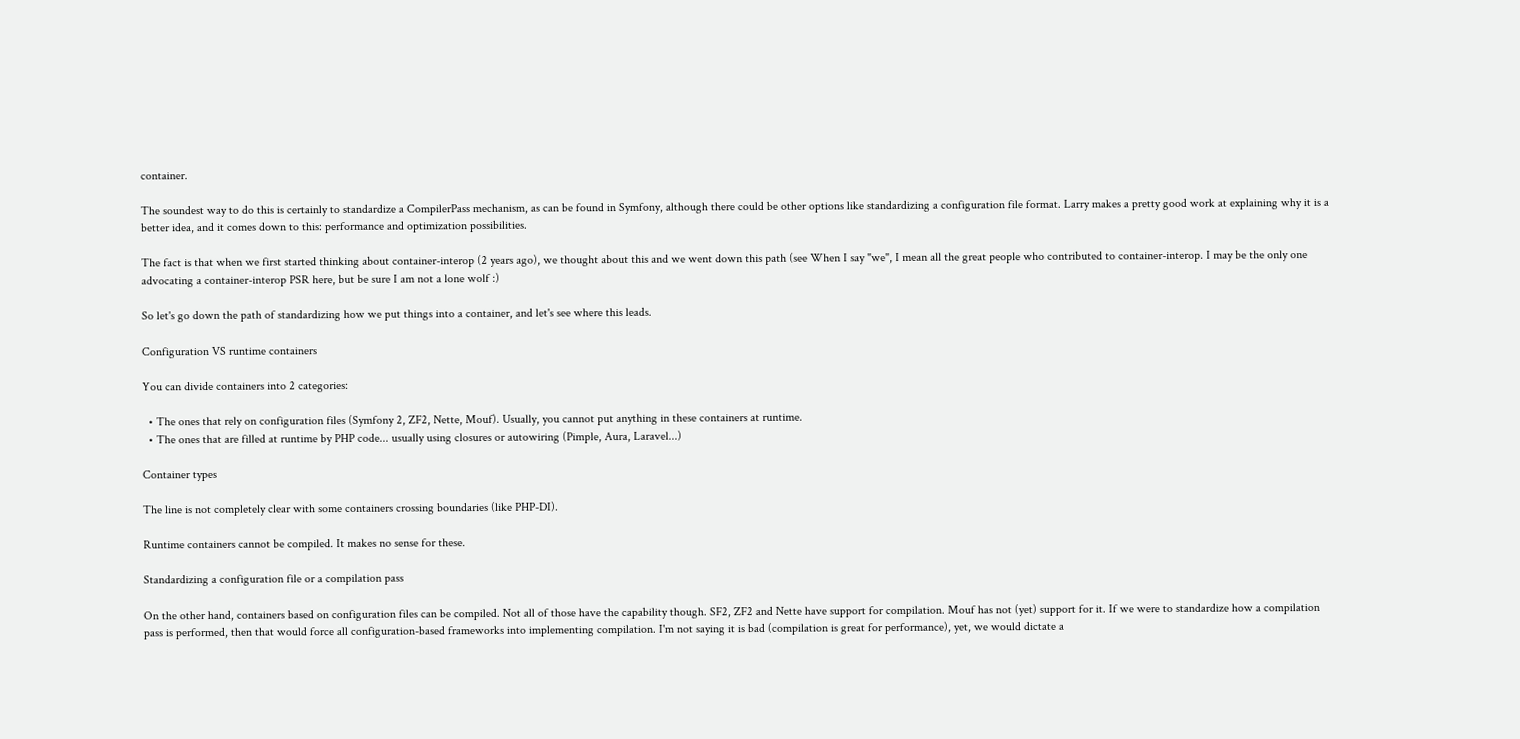container.

The soundest way to do this is certainly to standardize a CompilerPass mechanism, as can be found in Symfony, although there could be other options like standardizing a configuration file format. Larry makes a pretty good work at explaining why it is a better idea, and it comes down to this: performance and optimization possibilities.

The fact is that when we first started thinking about container-interop (2 years ago), we thought about this and we went down this path (see When I say "we", I mean all the great people who contributed to container-interop. I may be the only one advocating a container-interop PSR here, but be sure I am not a lone wolf :)

So let's go down the path of standardizing how we put things into a container, and let's see where this leads.

Configuration VS runtime containers

You can divide containers into 2 categories:

  • The ones that rely on configuration files (Symfony 2, ZF2, Nette, Mouf). Usually, you cannot put anything in these containers at runtime.
  • The ones that are filled at runtime by PHP code... usually using closures or autowiring (Pimple, Aura, Laravel...)

Container types

The line is not completely clear with some containers crossing boundaries (like PHP-DI).

Runtime containers cannot be compiled. It makes no sense for these.

Standardizing a configuration file or a compilation pass

On the other hand, containers based on configuration files can be compiled. Not all of those have the capability though. SF2, ZF2 and Nette have support for compilation. Mouf has not (yet) support for it. If we were to standardize how a compilation pass is performed, then that would force all configuration-based frameworks into implementing compilation. I'm not saying it is bad (compilation is great for performance), yet, we would dictate a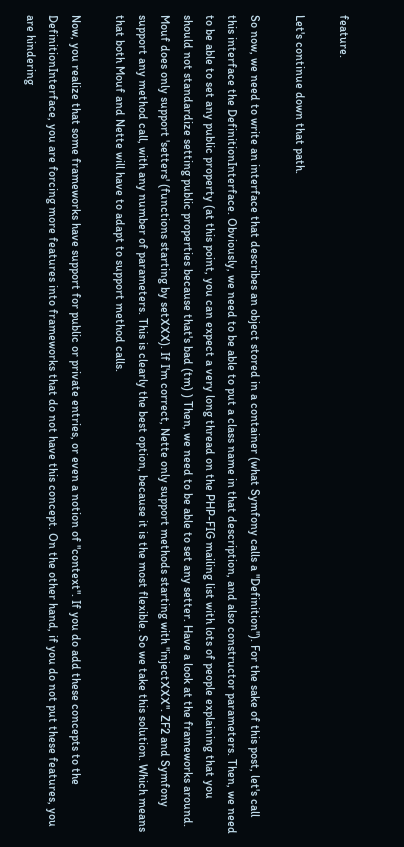feature.

Let's continue down that path.

So now, we need to write an interface that describes an object stored in a container (what Symfony calls a "Definition"). For the sake of this post, let's call this interface the DefinitionInterface. Obviously, we need to be able to put a class name in that description, and also constructor parameters. Then, we need to be able to set any public property (at this point, you can expect a very long thread on the PHP-FIG mailing list with lots of people explaining that you should not standardize setting public properties because that's bad (tm) ) Then, we need to be able to set any setter. Have a look at the frameworks around. Mouf does only support 'setters' (functions starting by setXXX). If I'm correct, Nette only support methods starting with "injectXXX". ZF2 and Symfony support any method call, with any number of parameters. This is clearly the best option, because it is the most flexible. So we take this solution. Which means that both Mouf and Nette will have to adapt to support method calls.

Now, you realize that some frameworks have support for public or private entries, or even a notion of "context". If you do add these concepts to the DefinitionInterface, you are forcing more features into frameworks that do not have this concept. On the other hand, if you do not put these features, you are hindering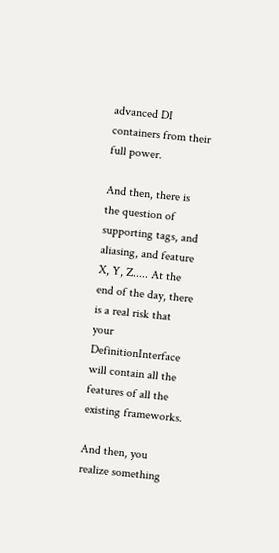advanced DI containers from their full power.

And then, there is the question of supporting tags, and aliasing, and feature X, Y, Z..... At the end of the day, there is a real risk that your DefinitionInterface will contain all the features of all the existing frameworks.

And then, you realize something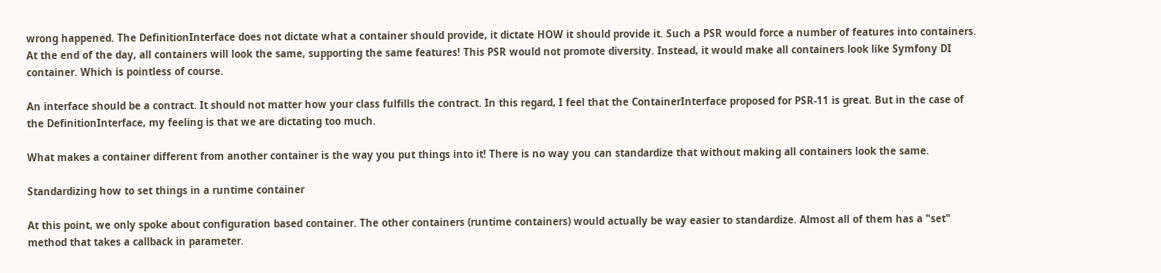wrong happened. The DefinitionInterface does not dictate what a container should provide, it dictate HOW it should provide it. Such a PSR would force a number of features into containers. At the end of the day, all containers will look the same, supporting the same features! This PSR would not promote diversity. Instead, it would make all containers look like Symfony DI container. Which is pointless of course.

An interface should be a contract. It should not matter how your class fulfills the contract. In this regard, I feel that the ContainerInterface proposed for PSR-11 is great. But in the case of the DefinitionInterface, my feeling is that we are dictating too much.

What makes a container different from another container is the way you put things into it! There is no way you can standardize that without making all containers look the same.

Standardizing how to set things in a runtime container

At this point, we only spoke about configuration based container. The other containers (runtime containers) would actually be way easier to standardize. Almost all of them has a "set" method that takes a callback in parameter.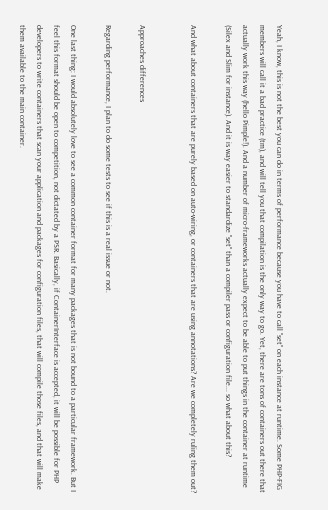Yeah, I know, this is not the best you can do in terms of performance because you have to call "set" on each instance at runtime. Some PHP-FIG members will call it a bad practice (tm), and will tell you that compilation is the only way to go. Yet, there are tons of containers out there that actually work this way (hello Pimple!). And a number of micro-frameworks actually expect to be able to put things in the container at runtime (Silex and Slim for instance). And it is way easier to standardize "set" than a compiler pass or configuration file... so what about this?

And what about containers that are purely based on auto-wiring, or containers that are using annotations? Are we completely ruling them out?


Approaches differences

Regarding performance, I plan to do some tests to see if this is a real issue or not.

One last thing: I would absolutely love to see a common container format for many packages that is not bound to a particular framework. But I feel this format should be open to competition, not dictated by a PSR. Basically, if ContainerInterface is accepted, it will be possible for PHP developers to write containers that scan your application and packages for configuration files, that will compile those files, and that will make them available to the main container.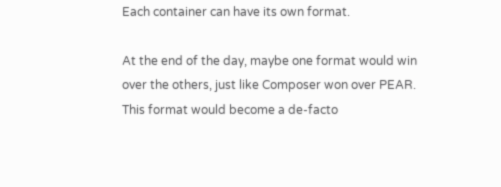Each container can have its own format.

At the end of the day, maybe one format would win over the others, just like Composer won over PEAR. This format would become a de-facto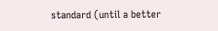standard (until a better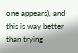one appears), and this is way better than trying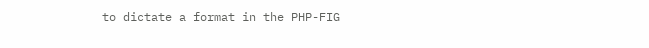to dictate a format in the PHP-FIG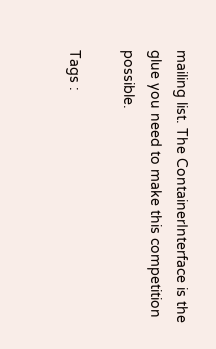mailing list. The ContainerInterface is the glue you need to make this competition possible.

Tags :